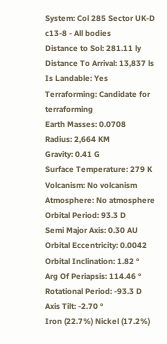System: Col 285 Sector UK-D c13-8 - All bodies
Distance to Sol: 281.11 ly
Distance To Arrival: 13,837 ls
Is Landable: Yes
Terraforming: Candidate for terraforming
Earth Masses: 0.0708
Radius: 2,664 KM
Gravity: 0.41 G
Surface Temperature: 279 K
Volcanism: No volcanism
Atmosphere: No atmosphere
Orbital Period: 93.3 D
Semi Major Axis: 0.30 AU
Orbital Eccentricity: 0.0042
Orbital Inclination: 1.82 °
Arg Of Periapsis: 114.46 °
Rotational Period: -93.3 D
Axis Tilt: -2.70 °
Iron (22.7%) Nickel (17.2%)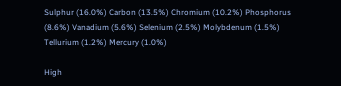Sulphur (16.0%) Carbon (13.5%) Chromium (10.2%) Phosphorus (8.6%) Vanadium (5.6%) Selenium (2.5%) Molybdenum (1.5%) Tellurium (1.2%) Mercury (1.0%)

High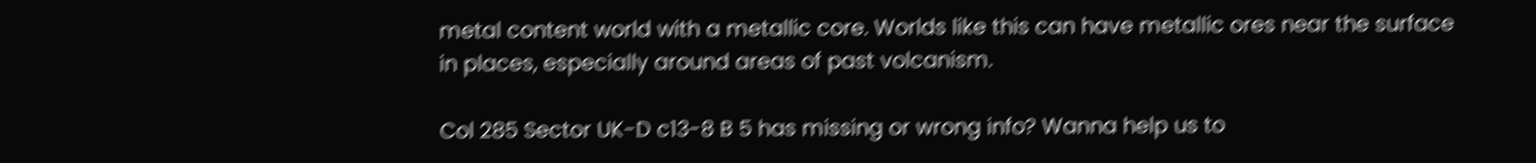metal content world with a metallic core. Worlds like this can have metallic ores near the surface in places, especially around areas of past volcanism.

Col 285 Sector UK-D c13-8 B 5 has missing or wrong info? Wanna help us to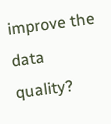improve the data quality?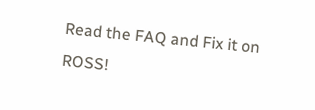Read the FAQ and Fix it on ROSS!